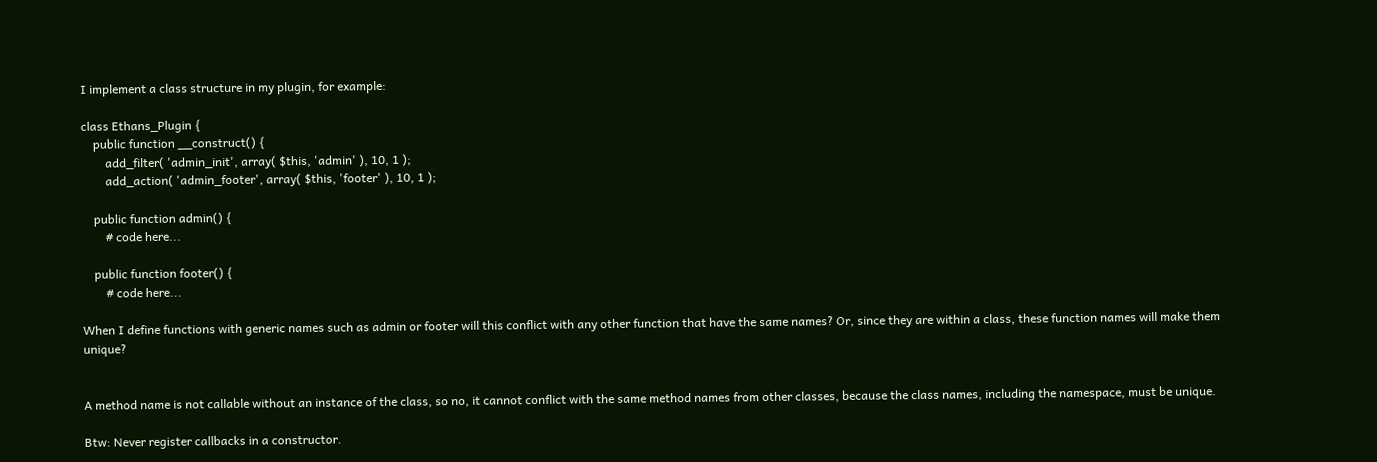I implement a class structure in my plugin, for example:

class Ethans_Plugin {
    public function __construct() {
        add_filter( 'admin_init', array( $this, 'admin' ), 10, 1 );
        add_action( 'admin_footer', array( $this, 'footer' ), 10, 1 );

    public function admin() {
        # code here...

    public function footer() {
        # code here...

When I define functions with generic names such as admin or footer will this conflict with any other function that have the same names? Or, since they are within a class, these function names will make them unique?


A method name is not callable without an instance of the class, so no, it cannot conflict with the same method names from other classes, because the class names, including the namespace, must be unique.

Btw: Never register callbacks in a constructor.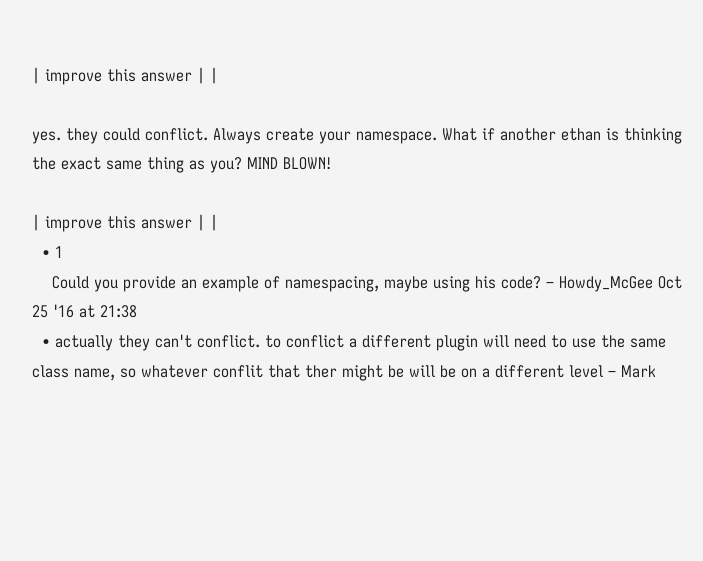| improve this answer | |

yes. they could conflict. Always create your namespace. What if another ethan is thinking the exact same thing as you? MIND BLOWN!

| improve this answer | |
  • 1
    Could you provide an example of namespacing, maybe using his code? – Howdy_McGee Oct 25 '16 at 21:38
  • actually they can't conflict. to conflict a different plugin will need to use the same class name, so whatever conflit that ther might be will be on a different level – Mark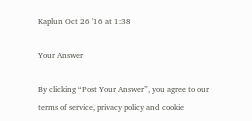Kaplun Oct 26 '16 at 1:38

Your Answer

By clicking “Post Your Answer”, you agree to our terms of service, privacy policy and cookie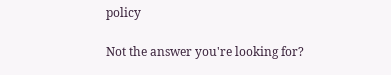policy

Not the answer you're looking for?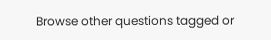Browse other questions tagged or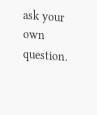ask your own question.